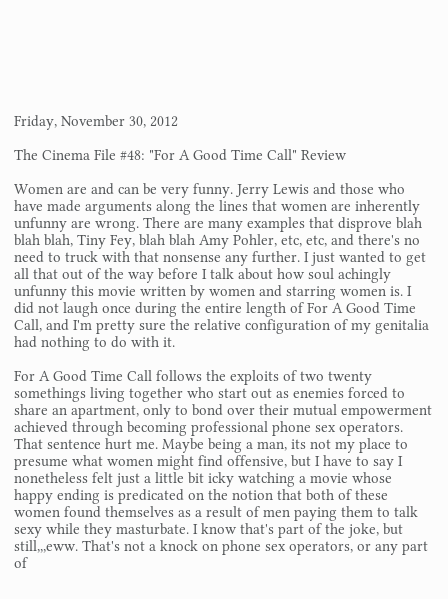Friday, November 30, 2012

The Cinema File #48: "For A Good Time Call" Review

Women are and can be very funny. Jerry Lewis and those who have made arguments along the lines that women are inherently unfunny are wrong. There are many examples that disprove blah blah blah, Tiny Fey, blah blah Amy Pohler, etc, etc, and there's no need to truck with that nonsense any further. I just wanted to get all that out of the way before I talk about how soul achingly unfunny this movie written by women and starring women is. I did not laugh once during the entire length of For A Good Time Call, and I'm pretty sure the relative configuration of my genitalia had nothing to do with it.

For A Good Time Call follows the exploits of two twenty somethings living together who start out as enemies forced to share an apartment, only to bond over their mutual empowerment achieved through becoming professional phone sex operators. That sentence hurt me. Maybe being a man, its not my place to presume what women might find offensive, but I have to say I nonetheless felt just a little bit icky watching a movie whose happy ending is predicated on the notion that both of these women found themselves as a result of men paying them to talk sexy while they masturbate. I know that's part of the joke, but still,,,eww. That's not a knock on phone sex operators, or any part of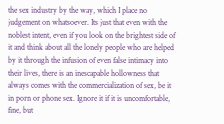the sex industry by the way, which I place no judgement on whatsoever. Its just that even with the noblest intent, even if you look on the brightest side of it and think about all the lonely people who are helped by it through the infusion of even false intimacy into their lives, there is an inescapable hollowness that always comes with the commercialization of sex, be it in porn or phone sex. Ignore it if it is uncomfortable, fine, but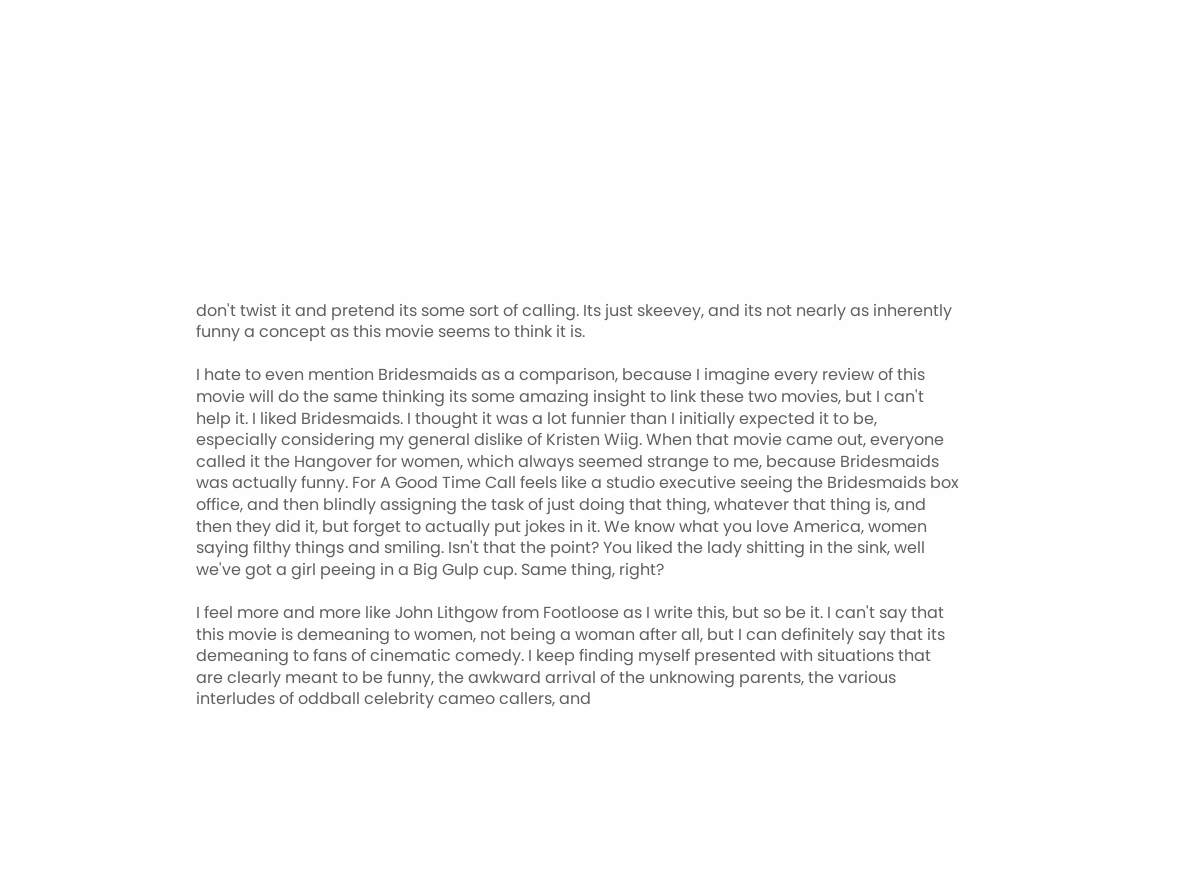don't twist it and pretend its some sort of calling. Its just skeevey, and its not nearly as inherently funny a concept as this movie seems to think it is.

I hate to even mention Bridesmaids as a comparison, because I imagine every review of this movie will do the same thinking its some amazing insight to link these two movies, but I can't help it. I liked Bridesmaids. I thought it was a lot funnier than I initially expected it to be, especially considering my general dislike of Kristen Wiig. When that movie came out, everyone called it the Hangover for women, which always seemed strange to me, because Bridesmaids was actually funny. For A Good Time Call feels like a studio executive seeing the Bridesmaids box office, and then blindly assigning the task of just doing that thing, whatever that thing is, and then they did it, but forget to actually put jokes in it. We know what you love America, women saying filthy things and smiling. Isn't that the point? You liked the lady shitting in the sink, well we've got a girl peeing in a Big Gulp cup. Same thing, right?

I feel more and more like John Lithgow from Footloose as I write this, but so be it. I can't say that this movie is demeaning to women, not being a woman after all, but I can definitely say that its demeaning to fans of cinematic comedy. I keep finding myself presented with situations that are clearly meant to be funny, the awkward arrival of the unknowing parents, the various interludes of oddball celebrity cameo callers, and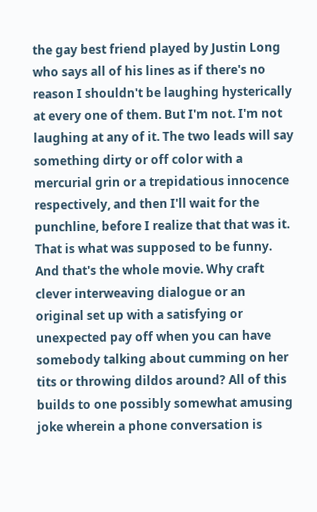the gay best friend played by Justin Long who says all of his lines as if there's no reason I shouldn't be laughing hysterically at every one of them. But I'm not. I'm not laughing at any of it. The two leads will say something dirty or off color with a mercurial grin or a trepidatious innocence respectively, and then I'll wait for the punchline, before I realize that that was it. That is what was supposed to be funny. And that's the whole movie. Why craft clever interweaving dialogue or an original set up with a satisfying or unexpected pay off when you can have somebody talking about cumming on her tits or throwing dildos around? All of this builds to one possibly somewhat amusing joke wherein a phone conversation is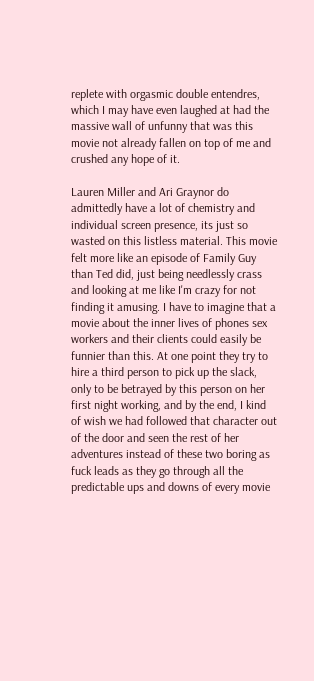replete with orgasmic double entendres, which I may have even laughed at had the massive wall of unfunny that was this movie not already fallen on top of me and crushed any hope of it.

Lauren Miller and Ari Graynor do admittedly have a lot of chemistry and individual screen presence, its just so wasted on this listless material. This movie felt more like an episode of Family Guy than Ted did, just being needlessly crass and looking at me like I'm crazy for not finding it amusing. I have to imagine that a movie about the inner lives of phones sex workers and their clients could easily be funnier than this. At one point they try to hire a third person to pick up the slack, only to be betrayed by this person on her first night working, and by the end, I kind of wish we had followed that character out of the door and seen the rest of her adventures instead of these two boring as fuck leads as they go through all the predictable ups and downs of every movie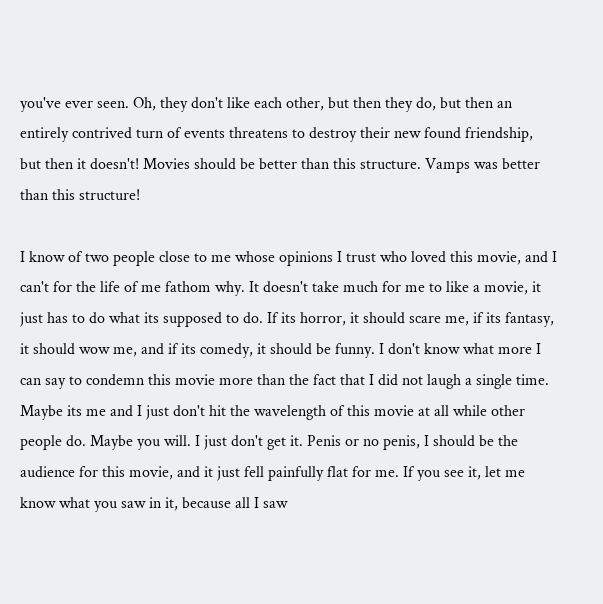you've ever seen. Oh, they don't like each other, but then they do, but then an entirely contrived turn of events threatens to destroy their new found friendship, but then it doesn't! Movies should be better than this structure. Vamps was better than this structure!

I know of two people close to me whose opinions I trust who loved this movie, and I can't for the life of me fathom why. It doesn't take much for me to like a movie, it just has to do what its supposed to do. If its horror, it should scare me, if its fantasy, it should wow me, and if its comedy, it should be funny. I don't know what more I can say to condemn this movie more than the fact that I did not laugh a single time. Maybe its me and I just don't hit the wavelength of this movie at all while other people do. Maybe you will. I just don't get it. Penis or no penis, I should be the audience for this movie, and it just fell painfully flat for me. If you see it, let me know what you saw in it, because all I saw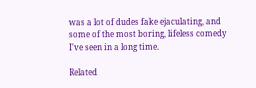was a lot of dudes fake ejaculating, and some of the most boring, lifeless comedy I've seen in a long time.

Related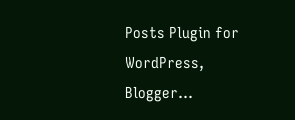Posts Plugin for WordPress, Blogger...